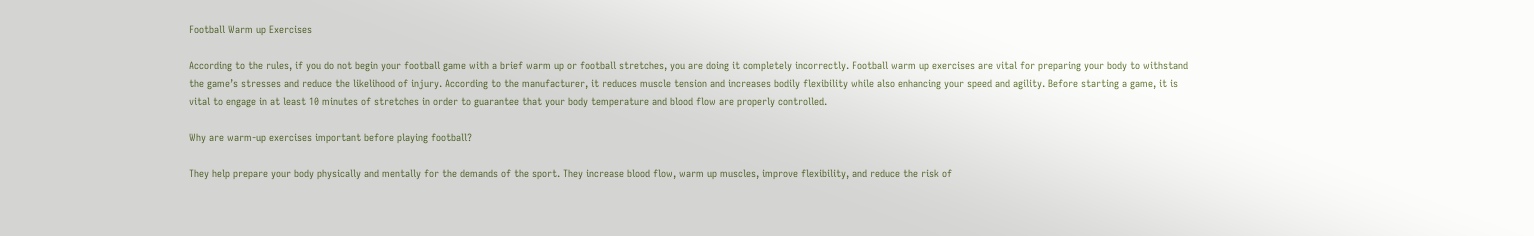Football Warm up Exercises

According to the rules, if you do not begin your football game with a brief warm up or football stretches, you are doing it completely incorrectly. Football warm up exercises are vital for preparing your body to withstand the game’s stresses and reduce the likelihood of injury. According to the manufacturer, it reduces muscle tension and increases bodily flexibility while also enhancing your speed and agility. Before starting a game, it is vital to engage in at least 10 minutes of stretches in order to guarantee that your body temperature and blood flow are properly controlled.

Why are warm-up exercises important before playing football?

They help prepare your body physically and mentally for the demands of the sport. They increase blood flow, warm up muscles, improve flexibility, and reduce the risk of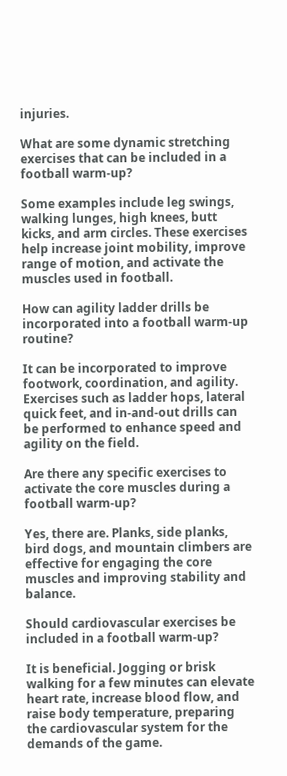injuries.

What are some dynamic stretching exercises that can be included in a football warm-up?

Some examples include leg swings, walking lunges, high knees, butt kicks, and arm circles. These exercises help increase joint mobility, improve range of motion, and activate the muscles used in football.

How can agility ladder drills be incorporated into a football warm-up routine?

It can be incorporated to improve footwork, coordination, and agility. Exercises such as ladder hops, lateral quick feet, and in-and-out drills can be performed to enhance speed and agility on the field.

Are there any specific exercises to activate the core muscles during a football warm-up?

Yes, there are. Planks, side planks, bird dogs, and mountain climbers are effective for engaging the core muscles and improving stability and balance.

Should cardiovascular exercises be included in a football warm-up?

It is beneficial. Jogging or brisk walking for a few minutes can elevate heart rate, increase blood flow, and raise body temperature, preparing the cardiovascular system for the demands of the game.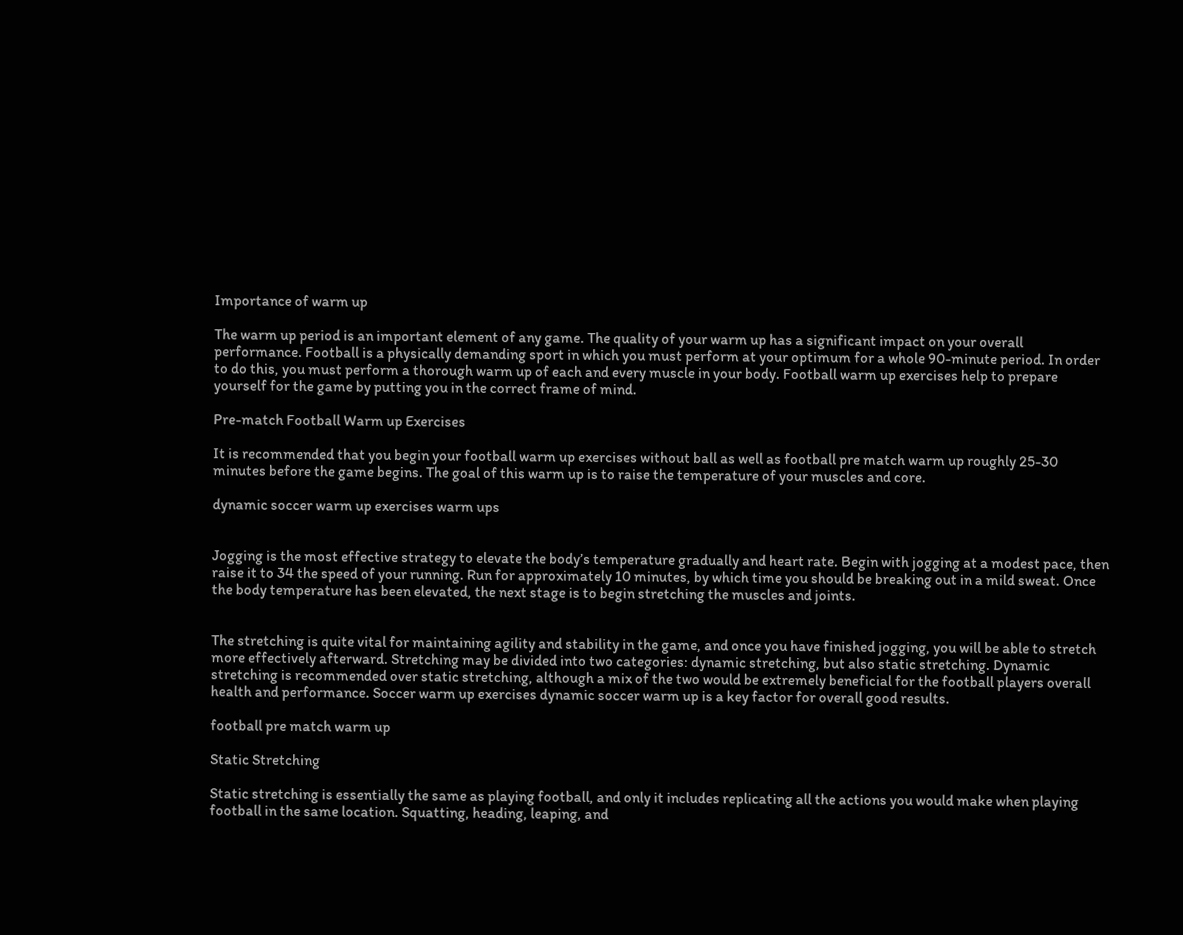Importance of warm up

The warm up period is an important element of any game. The quality of your warm up has a significant impact on your overall performance. Football is a physically demanding sport in which you must perform at your optimum for a whole 90-minute period. In order to do this, you must perform a thorough warm up of each and every muscle in your body. Football warm up exercises help to prepare yourself for the game by putting you in the correct frame of mind.

Pre-match Football Warm up Exercises

It is recommended that you begin your football warm up exercises without ball as well as football pre match warm up roughly 25-30 minutes before the game begins. The goal of this warm up is to raise the temperature of your muscles and core.

dynamic soccer warm up exercises warm ups


Jogging is the most effective strategy to elevate the body’s temperature gradually and heart rate. Begin with jogging at a modest pace, then raise it to 34 the speed of your running. Run for approximately 10 minutes, by which time you should be breaking out in a mild sweat. Once the body temperature has been elevated, the next stage is to begin stretching the muscles and joints.


The stretching is quite vital for maintaining agility and stability in the game, and once you have finished jogging, you will be able to stretch more effectively afterward. Stretching may be divided into two categories: dynamic stretching, but also static stretching. Dynamic stretching is recommended over static stretching, although a mix of the two would be extremely beneficial for the football players overall health and performance. Soccer warm up exercises dynamic soccer warm up is a key factor for overall good results.

football pre match warm up

Static Stretching

Static stretching is essentially the same as playing football, and only it includes replicating all the actions you would make when playing football in the same location. Squatting, heading, leaping, and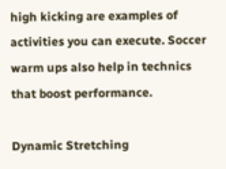high kicking are examples of activities you can execute. Soccer warm ups also help in technics that boost performance.

Dynamic Stretching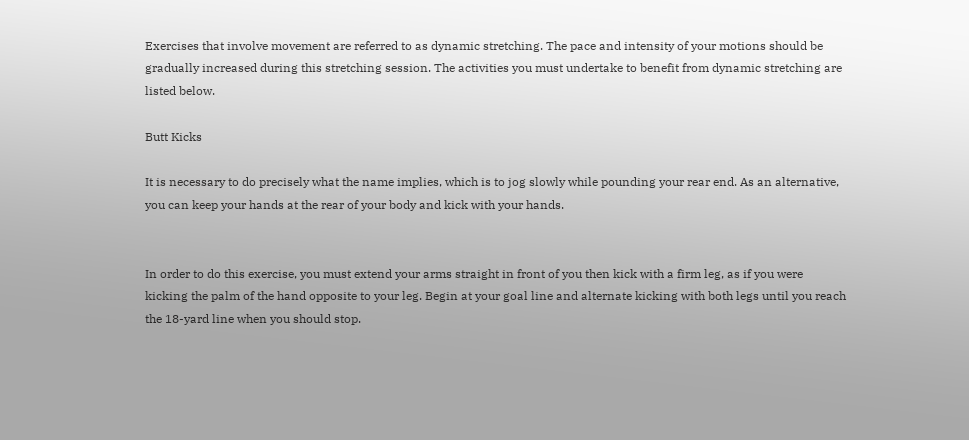Exercises that involve movement are referred to as dynamic stretching. The pace and intensity of your motions should be gradually increased during this stretching session. The activities you must undertake to benefit from dynamic stretching are listed below.

Butt Kicks

It is necessary to do precisely what the name implies, which is to jog slowly while pounding your rear end. As an alternative, you can keep your hands at the rear of your body and kick with your hands.


In order to do this exercise, you must extend your arms straight in front of you then kick with a firm leg, as if you were kicking the palm of the hand opposite to your leg. Begin at your goal line and alternate kicking with both legs until you reach the 18-yard line when you should stop.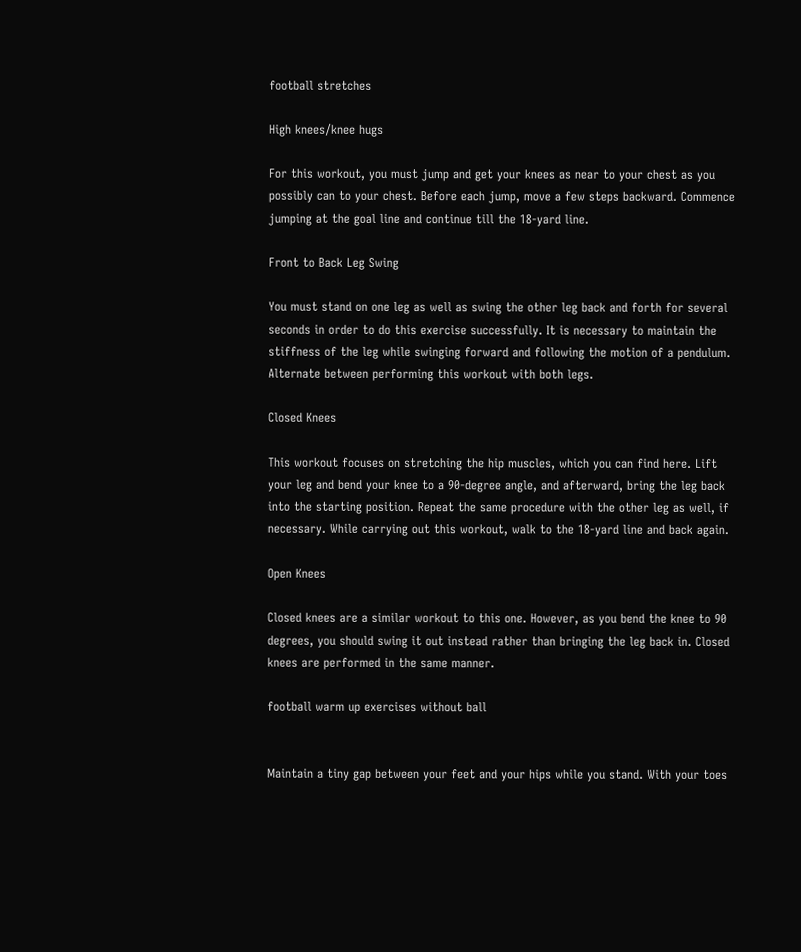football stretches

High knees/knee hugs

For this workout, you must jump and get your knees as near to your chest as you possibly can to your chest. Before each jump, move a few steps backward. Commence jumping at the goal line and continue till the 18-yard line.

Front to Back Leg Swing

You must stand on one leg as well as swing the other leg back and forth for several seconds in order to do this exercise successfully. It is necessary to maintain the stiffness of the leg while swinging forward and following the motion of a pendulum. Alternate between performing this workout with both legs.

Closed Knees

This workout focuses on stretching the hip muscles, which you can find here. Lift your leg and bend your knee to a 90-degree angle, and afterward, bring the leg back into the starting position. Repeat the same procedure with the other leg as well, if necessary. While carrying out this workout, walk to the 18-yard line and back again.

Open Knees

Closed knees are a similar workout to this one. However, as you bend the knee to 90 degrees, you should swing it out instead rather than bringing the leg back in. Closed knees are performed in the same manner.

football warm up exercises without ball


Maintain a tiny gap between your feet and your hips while you stand. With your toes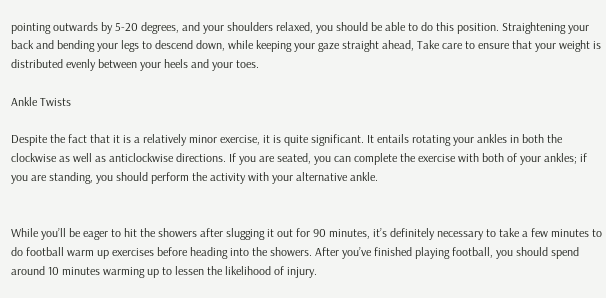pointing outwards by 5-20 degrees, and your shoulders relaxed, you should be able to do this position. Straightening your back and bending your legs to descend down, while keeping your gaze straight ahead, Take care to ensure that your weight is distributed evenly between your heels and your toes.

Ankle Twists

Despite the fact that it is a relatively minor exercise, it is quite significant. It entails rotating your ankles in both the clockwise as well as anticlockwise directions. If you are seated, you can complete the exercise with both of your ankles; if you are standing, you should perform the activity with your alternative ankle.


While you’ll be eager to hit the showers after slugging it out for 90 minutes, it’s definitely necessary to take a few minutes to do football warm up exercises before heading into the showers. After you’ve finished playing football, you should spend around 10 minutes warming up to lessen the likelihood of injury.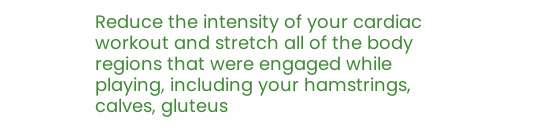Reduce the intensity of your cardiac workout and stretch all of the body regions that were engaged while playing, including your hamstrings, calves, gluteus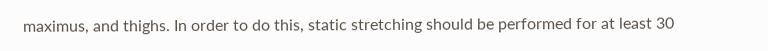maximus, and thighs. In order to do this, static stretching should be performed for at least 30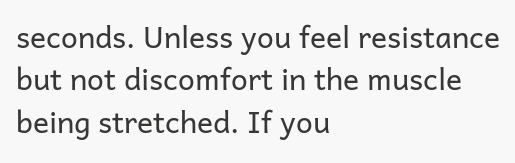seconds. Unless you feel resistance but not discomfort in the muscle being stretched. If you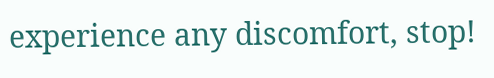experience any discomfort, stop!